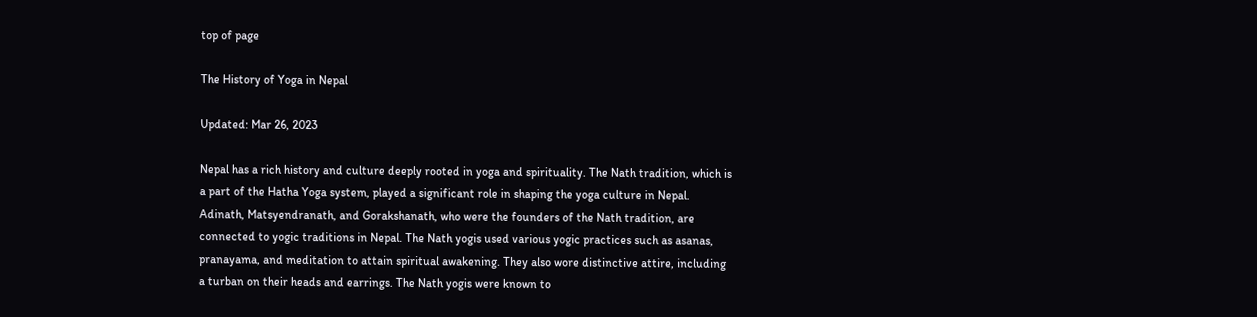top of page

The History of Yoga in Nepal

Updated: Mar 26, 2023

Nepal has a rich history and culture deeply rooted in yoga and spirituality. The Nath tradition, which is a part of the Hatha Yoga system, played a significant role in shaping the yoga culture in Nepal. Adinath, Matsyendranath, and Gorakshanath, who were the founders of the Nath tradition, are connected to yogic traditions in Nepal. The Nath yogis used various yogic practices such as asanas, pranayama, and meditation to attain spiritual awakening. They also wore distinctive attire, including a turban on their heads and earrings. The Nath yogis were known to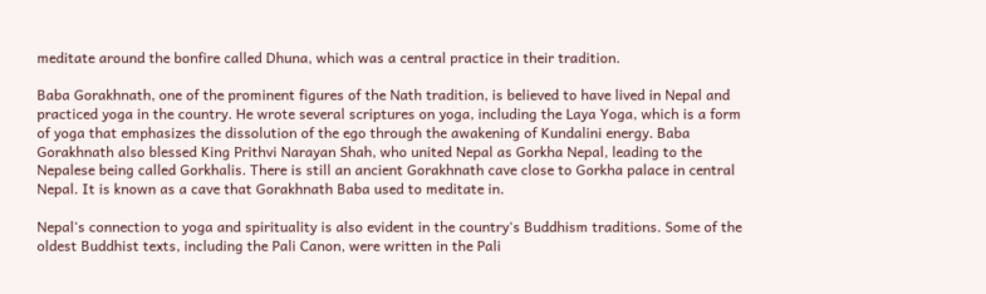meditate around the bonfire called Dhuna, which was a central practice in their tradition.

Baba Gorakhnath, one of the prominent figures of the Nath tradition, is believed to have lived in Nepal and practiced yoga in the country. He wrote several scriptures on yoga, including the Laya Yoga, which is a form of yoga that emphasizes the dissolution of the ego through the awakening of Kundalini energy. Baba Gorakhnath also blessed King Prithvi Narayan Shah, who united Nepal as Gorkha Nepal, leading to the Nepalese being called Gorkhalis. There is still an ancient Gorakhnath cave close to Gorkha palace in central Nepal. It is known as a cave that Gorakhnath Baba used to meditate in.

Nepal's connection to yoga and spirituality is also evident in the country's Buddhism traditions. Some of the oldest Buddhist texts, including the Pali Canon, were written in the Pali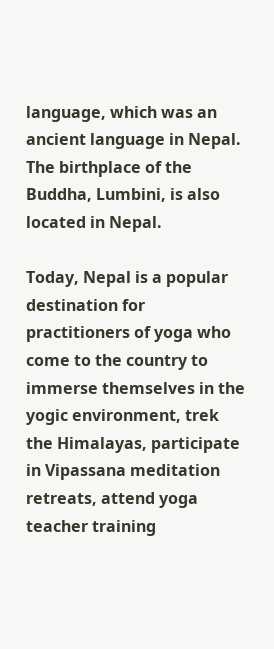language, which was an ancient language in Nepal. The birthplace of the Buddha, Lumbini, is also located in Nepal.

Today, Nepal is a popular destination for practitioners of yoga who come to the country to immerse themselves in the yogic environment, trek the Himalayas, participate in Vipassana meditation retreats, attend yoga teacher training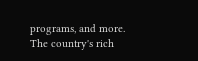programs, and more. The country's rich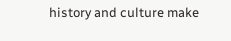history and culture make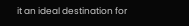it an ideal destination for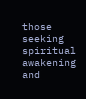those seeking spiritual awakening and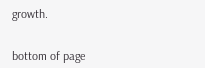growth.


bottom of page